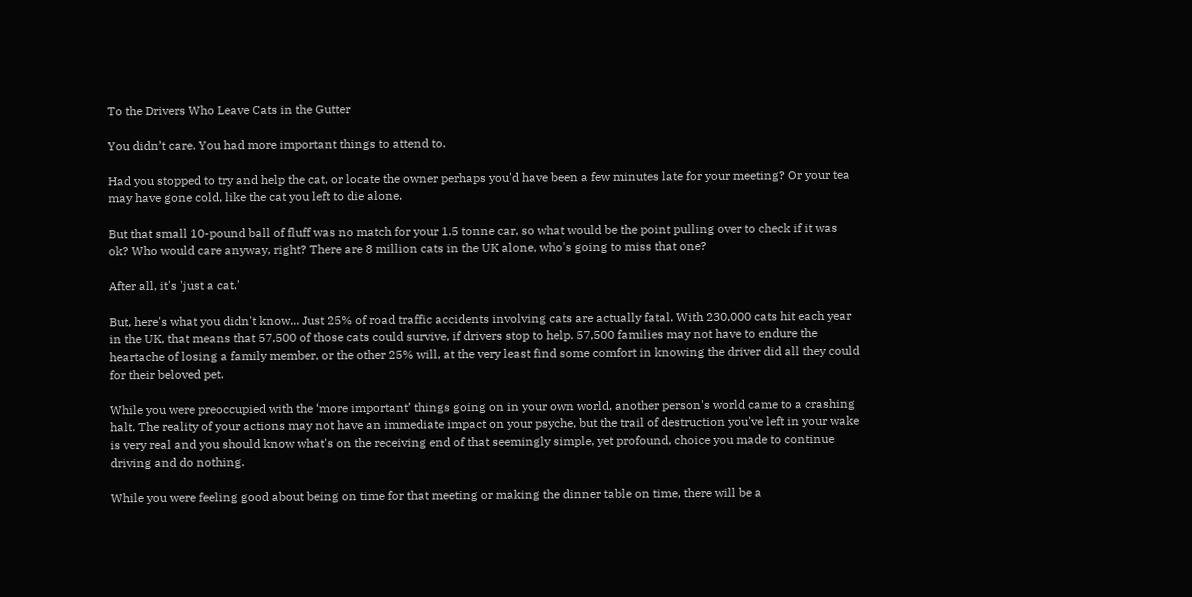To the Drivers Who Leave Cats in the Gutter

You didn’t care. You had more important things to attend to.

Had you stopped to try and help the cat, or locate the owner perhaps you'd have been a few minutes late for your meeting? Or your tea may have gone cold, like the cat you left to die alone.

But that small 10-pound ball of fluff was no match for your 1.5 tonne car, so what would be the point pulling over to check if it was ok? Who would care anyway, right? There are 8 million cats in the UK alone, who's going to miss that one?

After all, it's 'just a cat.'

But, here's what you didn't know... Just 25% of road traffic accidents involving cats are actually fatal. With 230,000 cats hit each year in the UK, that means that 57,500 of those cats could survive, if drivers stop to help. 57,500 families may not have to endure the heartache of losing a family member, or the other 25% will, at the very least find some comfort in knowing the driver did all they could for their beloved pet.

While you were preoccupied with the ‘more important’ things going on in your own world, another person's world came to a crashing halt. The reality of your actions may not have an immediate impact on your psyche, but the trail of destruction you've left in your wake is very real and you should know what's on the receiving end of that seemingly simple, yet profound, choice you made to continue driving and do nothing.

While you were feeling good about being on time for that meeting or making the dinner table on time, there will be a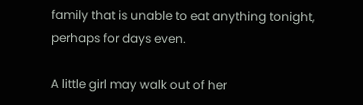family that is unable to eat anything tonight, perhaps for days even.

A little girl may walk out of her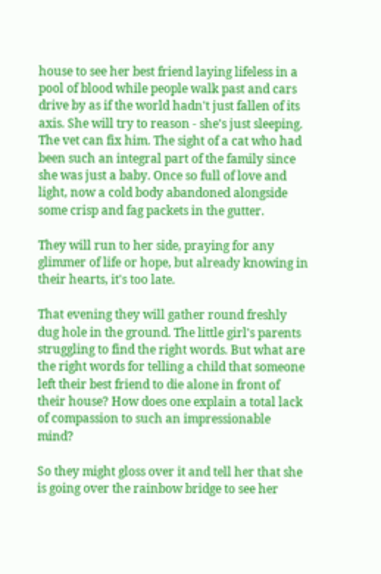house to see her best friend laying lifeless in a pool of blood while people walk past and cars drive by as if the world hadn't just fallen of its axis. She will try to reason - she's just sleeping. The vet can fix him. The sight of a cat who had been such an integral part of the family since she was just a baby. Once so full of love and light, now a cold body abandoned alongside some crisp and fag packets in the gutter.

They will run to her side, praying for any glimmer of life or hope, but already knowing in their hearts, it's too late.

That evening they will gather round freshly dug hole in the ground. The little girl's parents struggling to find the right words. But what are the right words for telling a child that someone left their best friend to die alone in front of their house? How does one explain a total lack of compassion to such an impressionable mind?

So they might gloss over it and tell her that she is going over the rainbow bridge to see her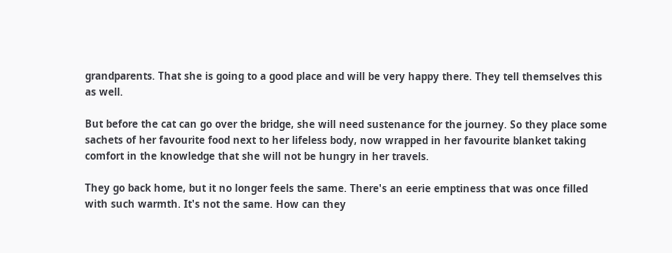grandparents. That she is going to a good place and will be very happy there. They tell themselves this as well.

But before the cat can go over the bridge, she will need sustenance for the journey. So they place some sachets of her favourite food next to her lifeless body, now wrapped in her favourite blanket taking comfort in the knowledge that she will not be hungry in her travels.

They go back home, but it no longer feels the same. There's an eerie emptiness that was once filled with such warmth. It's not the same. How can they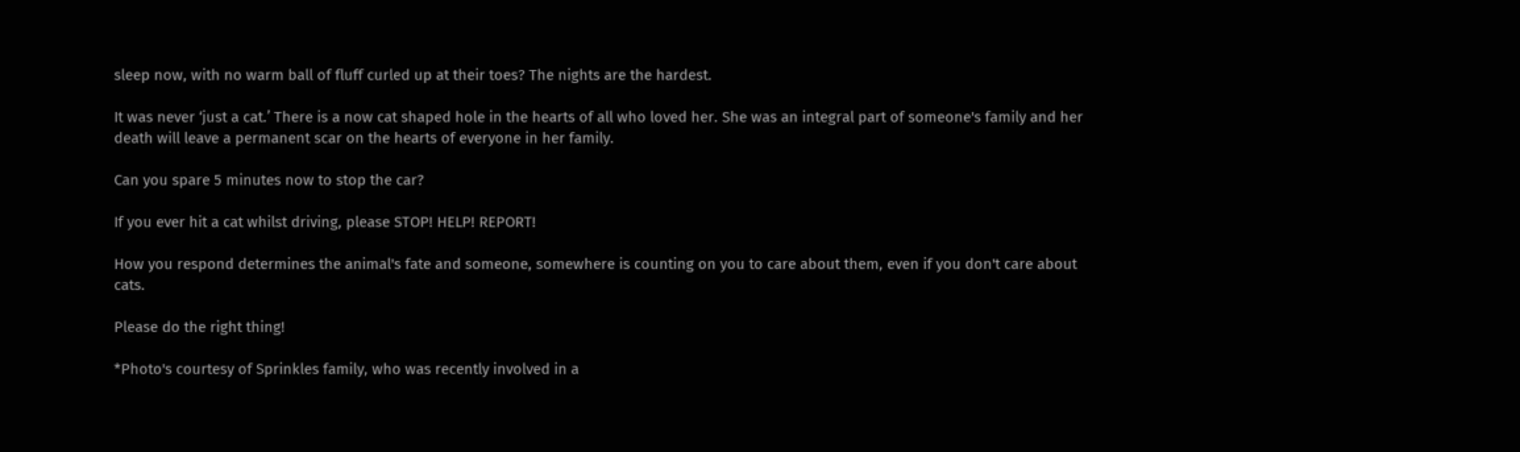sleep now, with no warm ball of fluff curled up at their toes? The nights are the hardest.

It was never ‘just a cat.’ There is a now cat shaped hole in the hearts of all who loved her. She was an integral part of someone's family and her death will leave a permanent scar on the hearts of everyone in her family.

Can you spare 5 minutes now to stop the car?

If you ever hit a cat whilst driving, please STOP! HELP! REPORT!

How you respond determines the animal's fate and someone, somewhere is counting on you to care about them, even if you don't care about cats.

Please do the right thing!

*Photo's courtesy of Sprinkles family, who was recently involved in a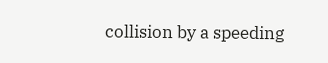collision by a speeding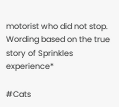motorist who did not stop. Wording based on the true story of Sprinkles experience*

#Cats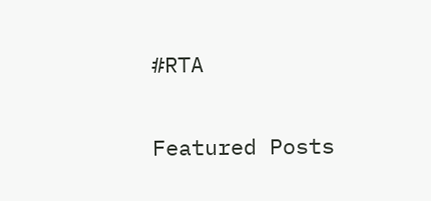#RTA

Featured Posts